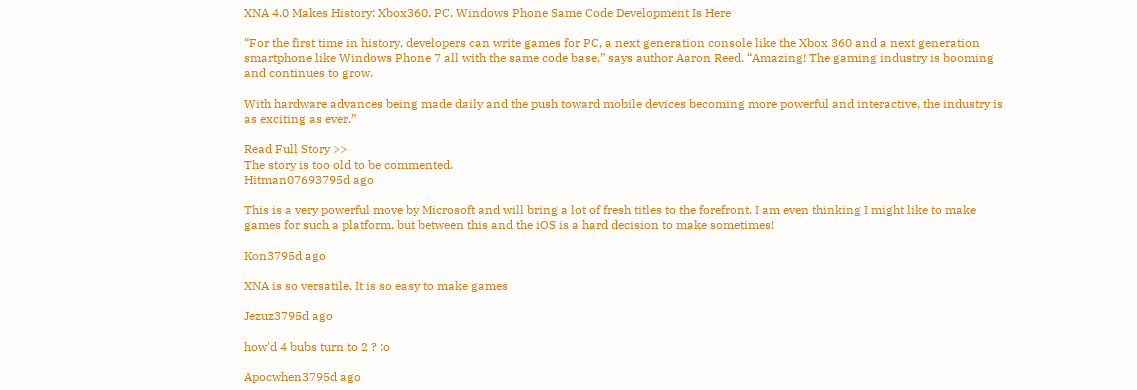XNA 4.0 Makes History: Xbox360, PC, Windows Phone Same Code Development Is Here

“For the first time in history, developers can write games for PC, a next generation console like the Xbox 360 and a next generation smartphone like Windows Phone 7 all with the same code base,” says author Aaron Reed. “Amazing! The gaming industry is booming and continues to grow.

With hardware advances being made daily and the push toward mobile devices becoming more powerful and interactive, the industry is as exciting as ever.”

Read Full Story >>
The story is too old to be commented.
Hitman07693795d ago

This is a very powerful move by Microsoft and will bring a lot of fresh titles to the forefront. I am even thinking I might like to make games for such a platform, but between this and the iOS is a hard decision to make sometimes!

Kon3795d ago

XNA is so versatile. It is so easy to make games

Jezuz3795d ago

how'd 4 bubs turn to 2 ? :o

Apocwhen3795d ago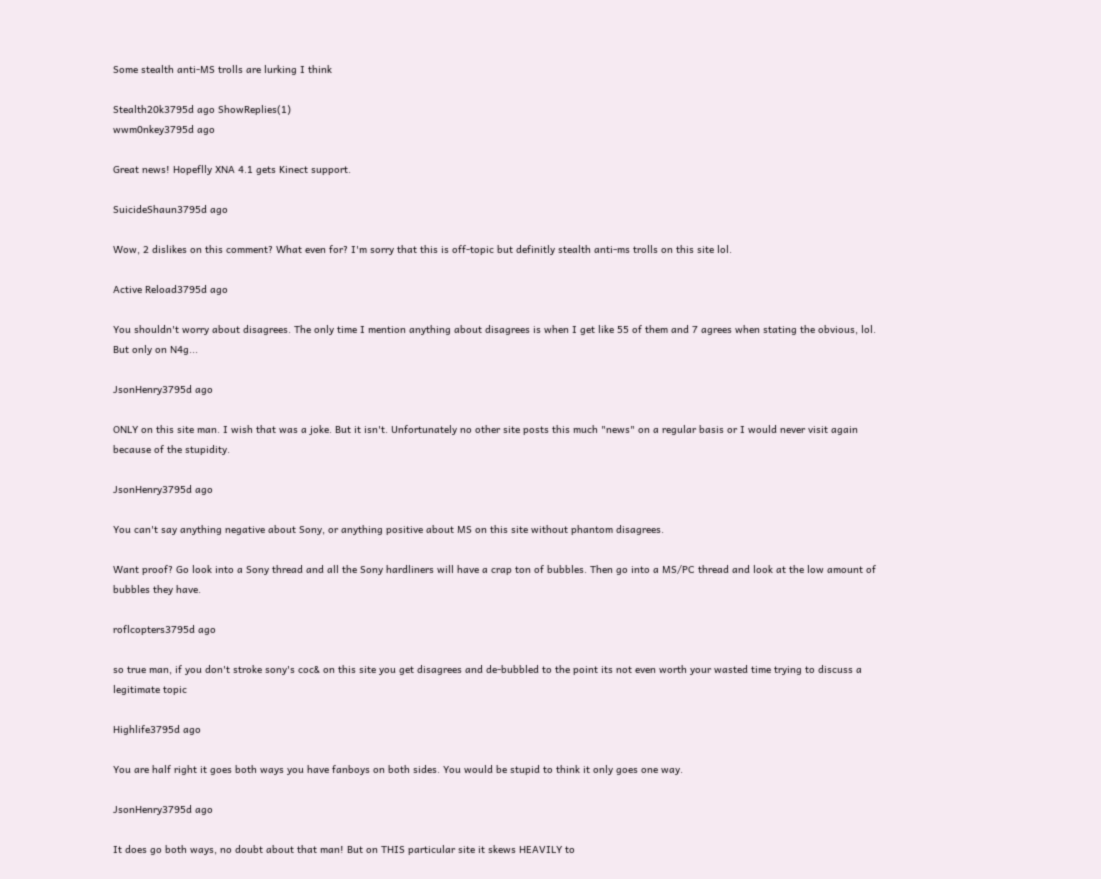Some stealth anti-MS trolls are lurking I think

Stealth20k3795d ago ShowReplies(1)
wwm0nkey3795d ago

Great news! Hopeflly XNA 4.1 gets Kinect support.

SuicideShaun3795d ago

Wow, 2 dislikes on this comment? What even for? I'm sorry that this is off-topic but definitly stealth anti-ms trolls on this site lol.

Active Reload3795d ago

You shouldn't worry about disagrees. The only time I mention anything about disagrees is when I get like 55 of them and 7 agrees when stating the obvious, lol. But only on N4g...

JsonHenry3795d ago

ONLY on this site man. I wish that was a joke. But it isn't. Unfortunately no other site posts this much "news" on a regular basis or I would never visit again because of the stupidity.

JsonHenry3795d ago

You can't say anything negative about Sony, or anything positive about MS on this site without phantom disagrees.

Want proof? Go look into a Sony thread and all the Sony hardliners will have a crap ton of bubbles. Then go into a MS/PC thread and look at the low amount of bubbles they have.

roflcopters3795d ago

so true man, if you don't stroke sony's coc& on this site you get disagrees and de-bubbled to the point its not even worth your wasted time trying to discuss a legitimate topic

Highlife3795d ago

You are half right it goes both ways you have fanboys on both sides. You would be stupid to think it only goes one way.

JsonHenry3795d ago

It does go both ways, no doubt about that man! But on THIS particular site it skews HEAVILY to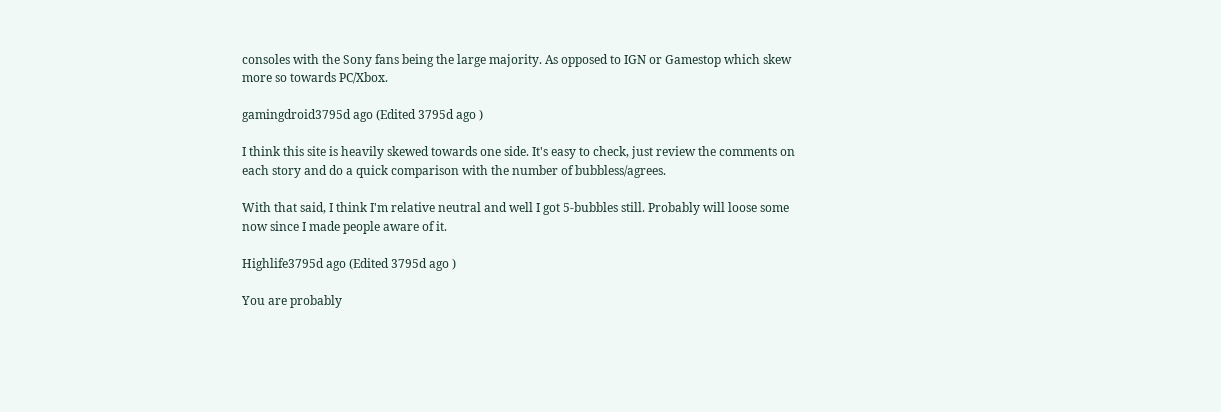consoles with the Sony fans being the large majority. As opposed to IGN or Gamestop which skew more so towards PC/Xbox.

gamingdroid3795d ago (Edited 3795d ago )

I think this site is heavily skewed towards one side. It's easy to check, just review the comments on each story and do a quick comparison with the number of bubbless/agrees.

With that said, I think I'm relative neutral and well I got 5-bubbles still. Probably will loose some now since I made people aware of it.

Highlife3795d ago (Edited 3795d ago )

You are probably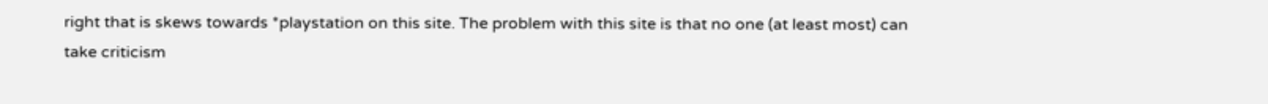right that is skews towards *playstation on this site. The problem with this site is that no one (at least most) can take criticism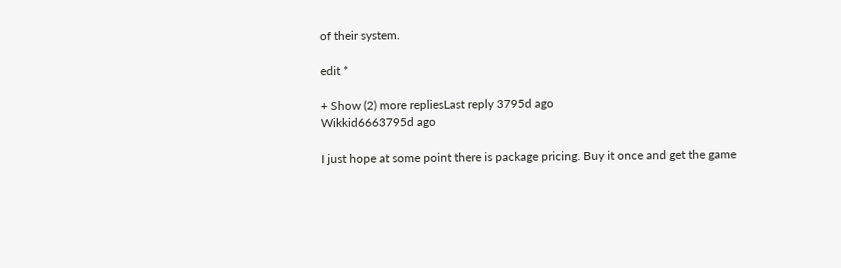of their system.

edit *

+ Show (2) more repliesLast reply 3795d ago
Wikkid6663795d ago

I just hope at some point there is package pricing. Buy it once and get the game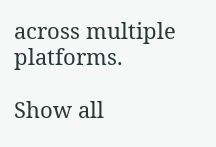across multiple platforms.

Show all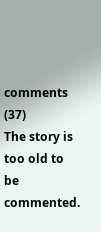comments (37)
The story is too old to be commented.